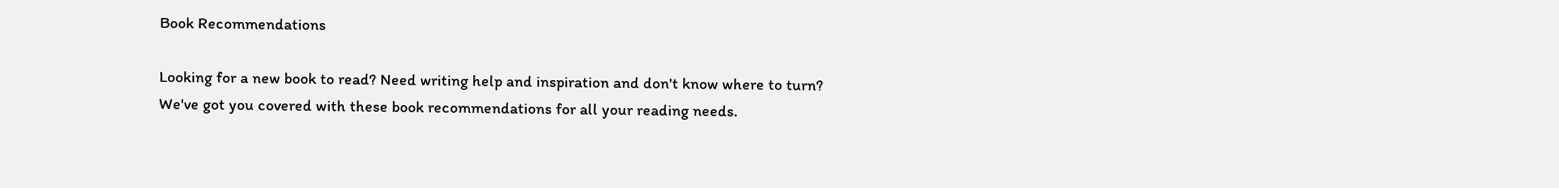Book Recommendations

Looking for a new book to read? Need writing help and inspiration and don't know where to turn?  We've got you covered with these book recommendations for all your reading needs.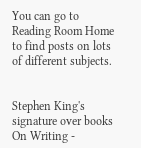You can go to Reading Room Home to find posts on lots of different subjects.


Stephen King's signature over books On Writing -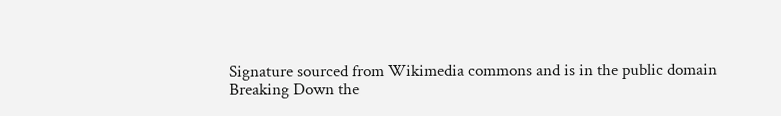Signature sourced from Wikimedia commons and is in the public domain
Breaking Down the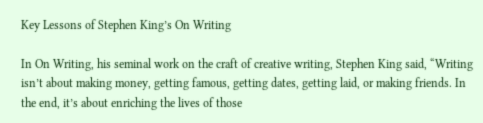Key Lessons of Stephen King’s On Writing

In On Writing, his seminal work on the craft of creative writing, Stephen King said, “Writing isn’t about making money, getting famous, getting dates, getting laid, or making friends. In the end, it’s about enriching the lives of those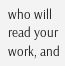who will read your work, and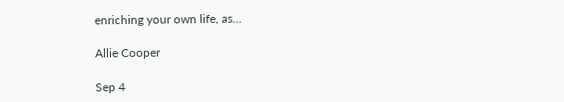enriching your own life, as…

Allie Cooper

Sep 4